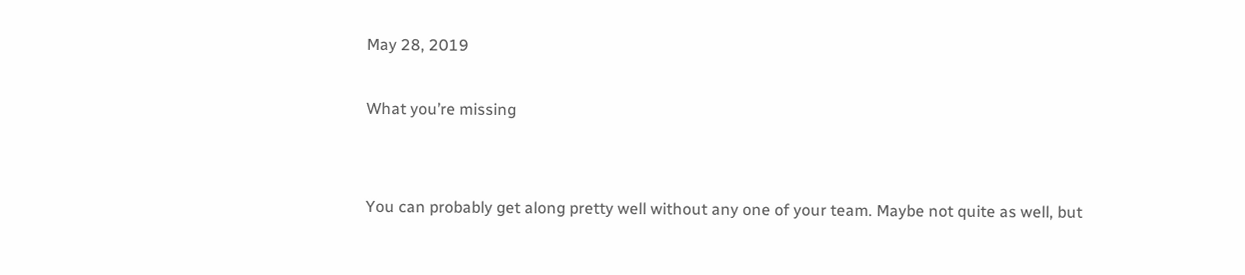May 28, 2019

What you’re missing


You can probably get along pretty well without any one of your team. Maybe not quite as well, but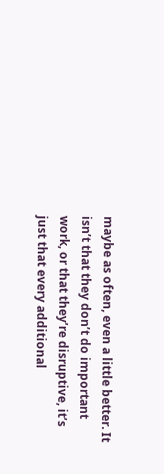maybe as often, even a little better. It isn’t that they don’t do important work, or that they’re disruptive, it’s just that every additional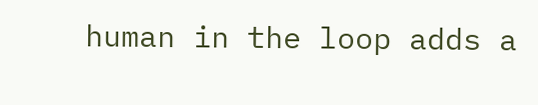human in the loop adds a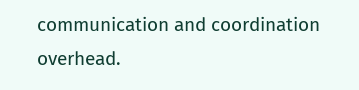communication and coordination overhead.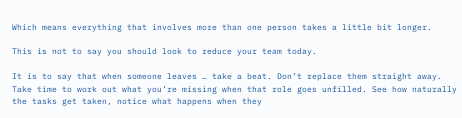Which means everything that involves more than one person takes a little bit longer.

This is not to say you should look to reduce your team today.

It is to say that when someone leaves … take a beat. Don’t replace them straight away. Take time to work out what you’re missing when that role goes unfilled. See how naturally the tasks get taken, notice what happens when they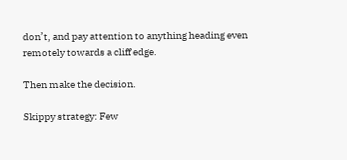don’t, and pay attention to anything heading even remotely towards a cliff edge.

Then make the decision.

Skippy strategy: Few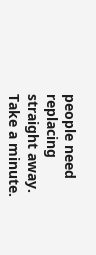people need replacing straight away. Take a minute.